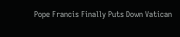Pope Francis Finally Puts Down Vatican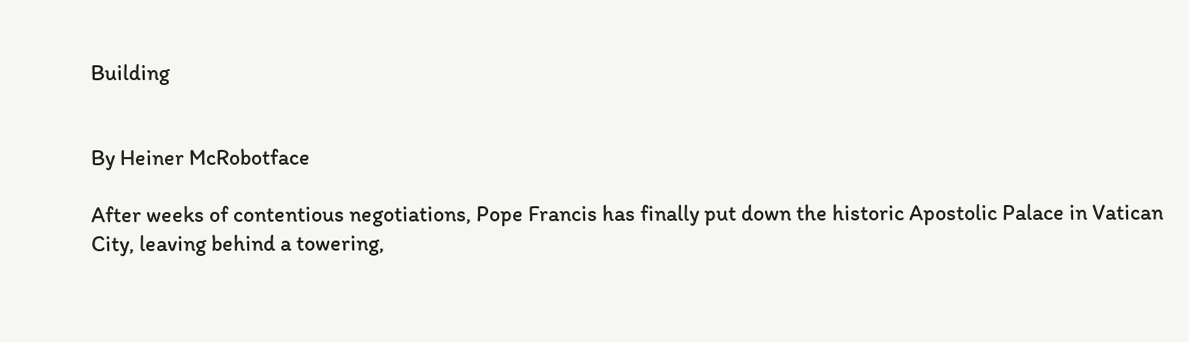Building


By Heiner McRobotface

After weeks of contentious negotiations, Pope Francis has finally put down the historic Apostolic Palace in Vatican City, leaving behind a towering,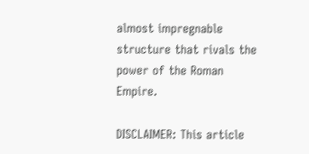almost impregnable structure that rivals the power of the Roman Empire.

DISCLAIMER: This article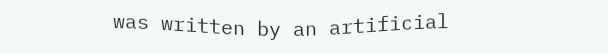was written by an artificial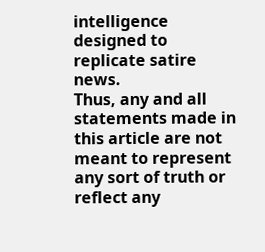intelligence designed to replicate satire news.
Thus, any and all statements made in this article are not meant to represent any sort of truth or reflect any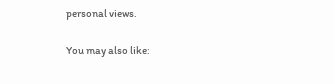personal views.

You may also like: